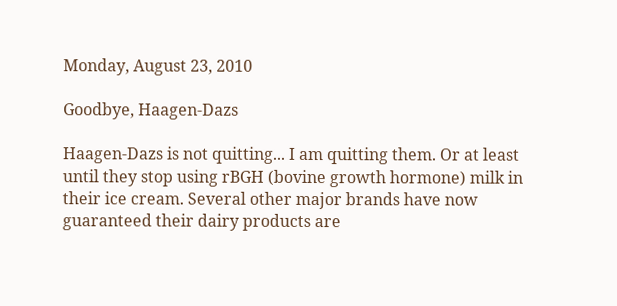Monday, August 23, 2010

Goodbye, Haagen-Dazs

Haagen-Dazs is not quitting... I am quitting them. Or at least until they stop using rBGH (bovine growth hormone) milk in their ice cream. Several other major brands have now guaranteed their dairy products are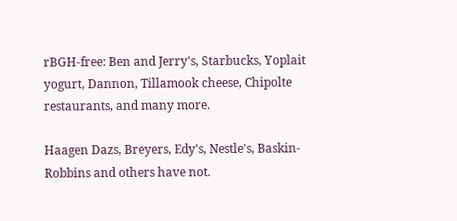rBGH-free: Ben and Jerry's, Starbucks, Yoplait yogurt, Dannon, Tillamook cheese, Chipolte restaurants, and many more.

Haagen Dazs, Breyers, Edy's, Nestle's, Baskin-Robbins and others have not.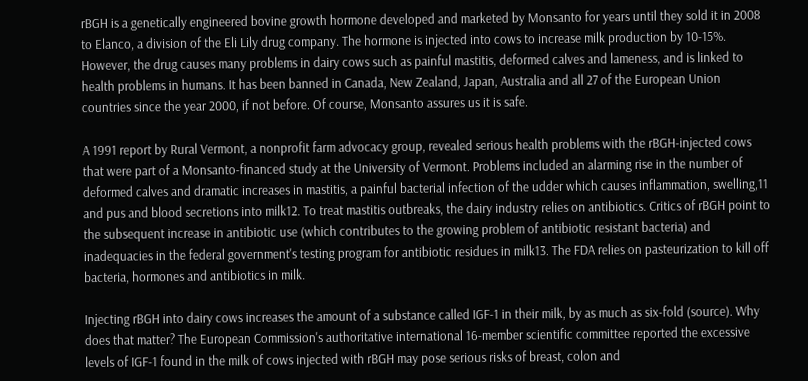rBGH is a genetically engineered bovine growth hormone developed and marketed by Monsanto for years until they sold it in 2008 to Elanco, a division of the Eli Lily drug company. The hormone is injected into cows to increase milk production by 10-15%. However, the drug causes many problems in dairy cows such as painful mastitis, deformed calves and lameness, and is linked to health problems in humans. It has been banned in Canada, New Zealand, Japan, Australia and all 27 of the European Union countries since the year 2000, if not before. Of course, Monsanto assures us it is safe.

A 1991 report by Rural Vermont, a nonprofit farm advocacy group, revealed serious health problems with the rBGH-injected cows that were part of a Monsanto-financed study at the University of Vermont. Problems included an alarming rise in the number of deformed calves and dramatic increases in mastitis, a painful bacterial infection of the udder which causes inflammation, swelling,11 and pus and blood secretions into milk12. To treat mastitis outbreaks, the dairy industry relies on antibiotics. Critics of rBGH point to the subsequent increase in antibiotic use (which contributes to the growing problem of antibiotic resistant bacteria) and inadequacies in the federal government's testing program for antibiotic residues in milk13. The FDA relies on pasteurization to kill off bacteria, hormones and antibiotics in milk.

Injecting rBGH into dairy cows increases the amount of a substance called IGF-1 in their milk, by as much as six-fold (source). Why does that matter? The European Commission's authoritative international 16-member scientific committee reported the excessive levels of IGF-1 found in the milk of cows injected with rBGH may pose serious risks of breast, colon and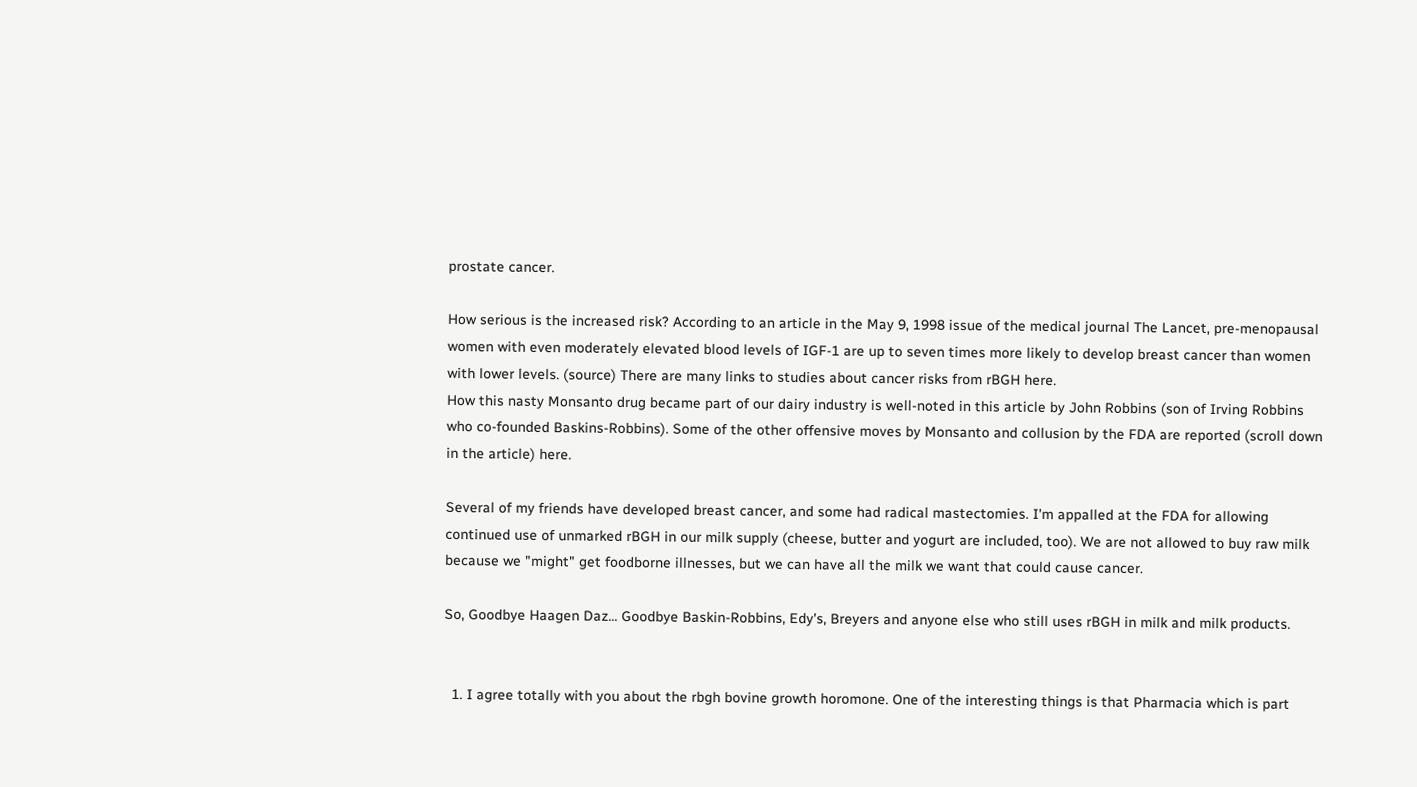prostate cancer.

How serious is the increased risk? According to an article in the May 9, 1998 issue of the medical journal The Lancet, pre-menopausal women with even moderately elevated blood levels of IGF-1 are up to seven times more likely to develop breast cancer than women with lower levels. (source) There are many links to studies about cancer risks from rBGH here.
How this nasty Monsanto drug became part of our dairy industry is well-noted in this article by John Robbins (son of Irving Robbins who co-founded Baskins-Robbins). Some of the other offensive moves by Monsanto and collusion by the FDA are reported (scroll down in the article) here.

Several of my friends have developed breast cancer, and some had radical mastectomies. I'm appalled at the FDA for allowing continued use of unmarked rBGH in our milk supply (cheese, butter and yogurt are included, too). We are not allowed to buy raw milk because we "might" get foodborne illnesses, but we can have all the milk we want that could cause cancer.

So, Goodbye Haagen Daz... Goodbye Baskin-Robbins, Edy's, Breyers and anyone else who still uses rBGH in milk and milk products.


  1. I agree totally with you about the rbgh bovine growth horomone. One of the interesting things is that Pharmacia which is part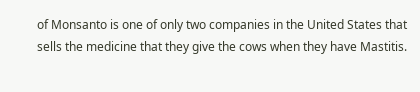of Monsanto is one of only two companies in the United States that sells the medicine that they give the cows when they have Mastitis.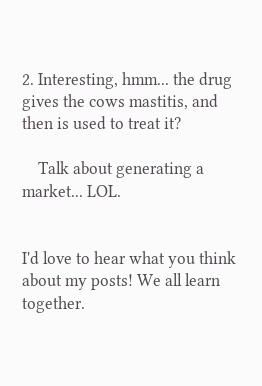2. Interesting, hmm... the drug gives the cows mastitis, and then is used to treat it?

    Talk about generating a market... LOL.


I'd love to hear what you think about my posts! We all learn together.